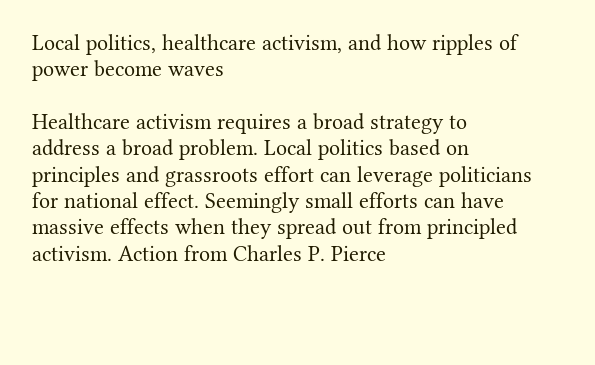Local politics, healthcare activism, and how ripples of power become waves

Healthcare activism requires a broad strategy to address a broad problem. Local politics based on principles and grassroots effort can leverage politicians for national effect. Seemingly small efforts can have massive effects when they spread out from principled activism. Action from Charles P. Pierce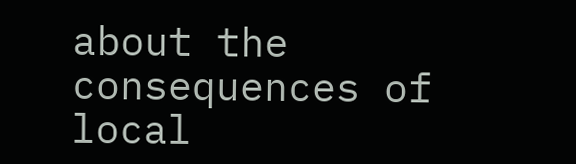about the consequences of local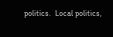politics.  Local politics,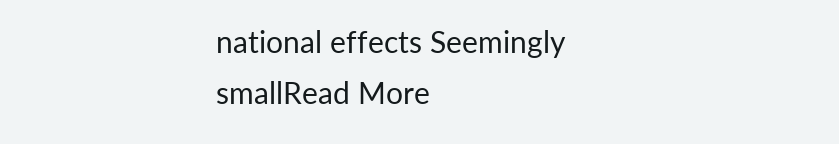national effects Seemingly smallRead More